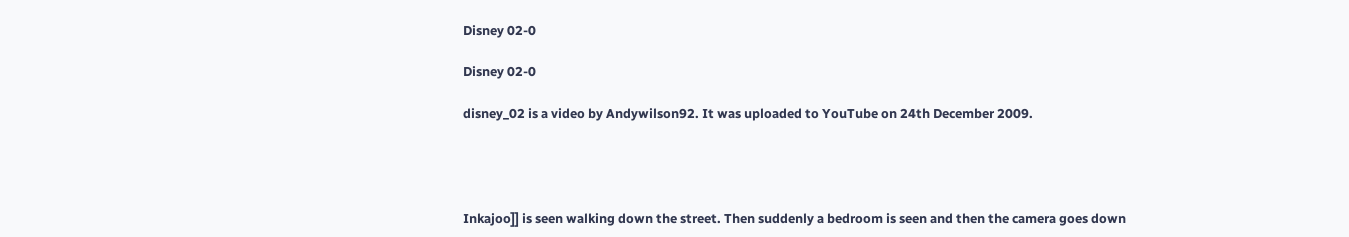Disney 02-0

Disney 02-0

disney_02 is a video by Andywilson92. It was uploaded to YouTube on 24th December 2009.




Inkajoo]] is seen walking down the street. Then suddenly a bedroom is seen and then the camera goes down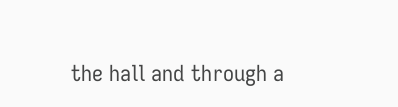the hall and through a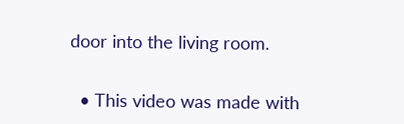door into the living room.


  • This video was made with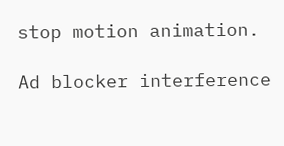stop motion animation.

Ad blocker interference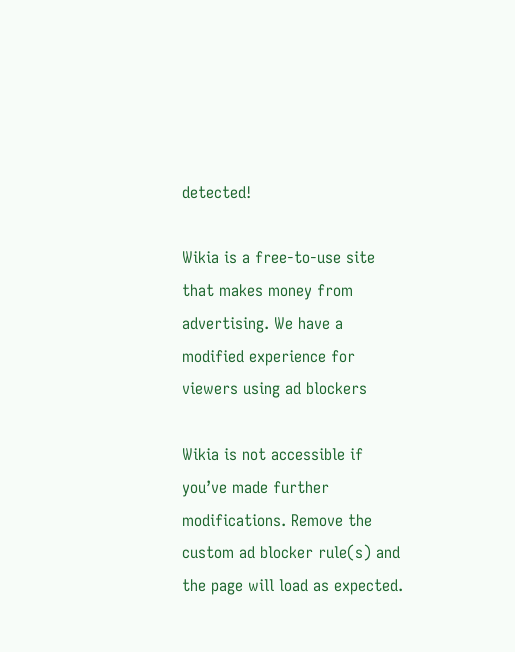detected!

Wikia is a free-to-use site that makes money from advertising. We have a modified experience for viewers using ad blockers

Wikia is not accessible if you’ve made further modifications. Remove the custom ad blocker rule(s) and the page will load as expected.